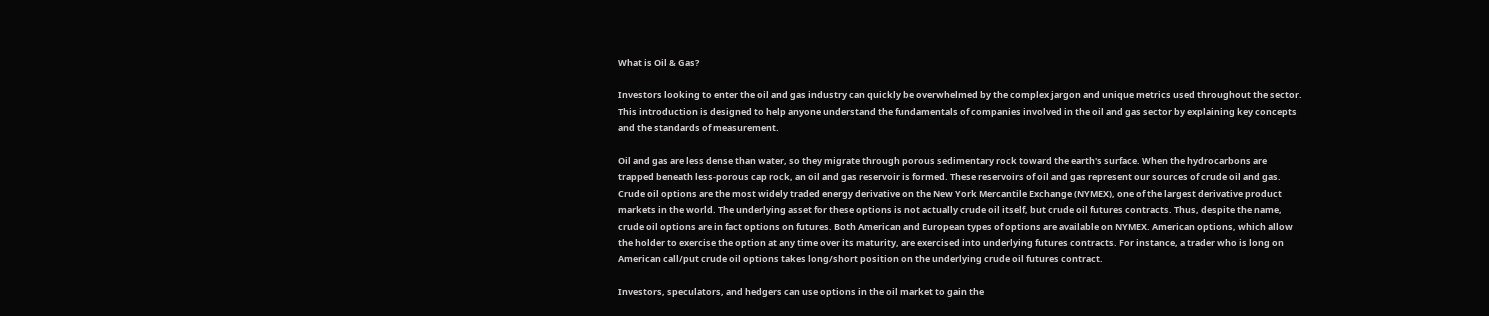What is Oil & Gas?

Investors looking to enter the oil and gas industry can quickly be overwhelmed by the complex jargon and unique metrics used throughout the sector. This introduction is designed to help anyone understand the fundamentals of companies involved in the oil and gas sector by explaining key concepts and the standards of measurement.

Oil and gas are less dense than water, so they migrate through porous sedimentary rock toward the earth's surface. When the hydrocarbons are trapped beneath less-porous cap rock, an oil and gas reservoir is formed. These reservoirs of oil and gas represent our sources of crude oil and gas. Crude oil options are the most widely traded energy derivative on the New York Mercantile Exchange (NYMEX), one of the largest derivative product markets in the world. The underlying asset for these options is not actually crude oil itself, but crude oil futures contracts. Thus, despite the name, crude oil options are in fact options on futures. Both American and European types of options are available on NYMEX. American options, which allow the holder to exercise the option at any time over its maturity, are exercised into underlying futures contracts. For instance, a trader who is long on American call/put crude oil options takes long/short position on the underlying crude oil futures contract.

Investors, speculators, and hedgers can use options in the oil market to gain the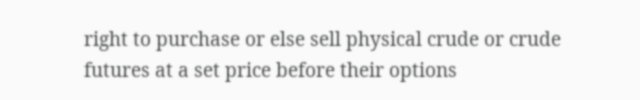right to purchase or else sell physical crude or crude futures at a set price before their options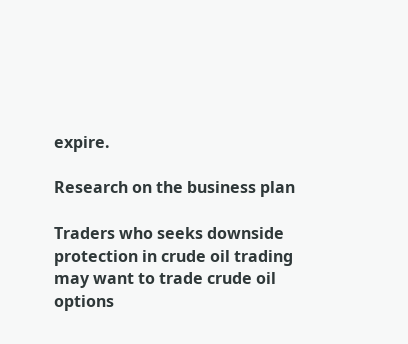expire.

Research on the business plan

Traders who seeks downside protection in crude oil trading may want to trade crude oil options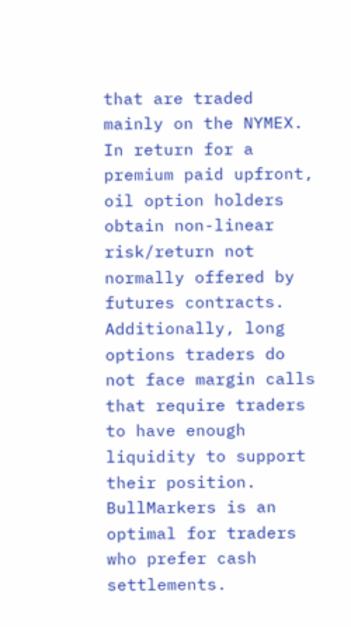that are traded mainly on the NYMEX. In return for a premium paid upfront, oil option holders obtain non-linear risk/return not normally offered by futures contracts. Additionally, long options traders do not face margin calls that require traders to have enough liquidity to support their position. BullMarkers is an optimal for traders who prefer cash settlements.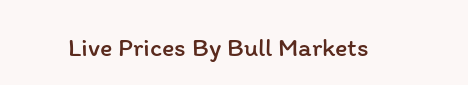Live Prices By Bull Markets